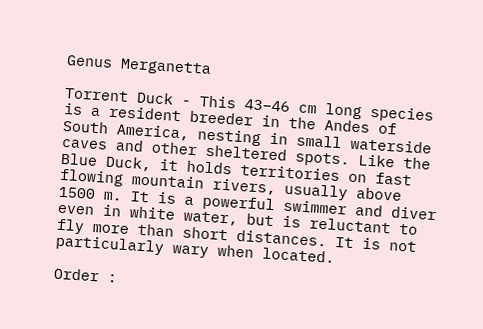Genus Merganetta

Torrent Duck - This 43–46 cm long species is a resident breeder in the Andes of South America, nesting in small waterside caves and other sheltered spots. Like the Blue Duck, it holds territories on fast flowing mountain rivers, usually above 1500 m. It is a powerful swimmer and diver even in white water, but is reluctant to fly more than short distances. It is not particularly wary when located.

Order :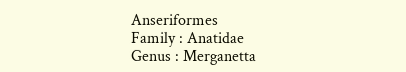Anseriformes
Family : Anatidae
Genus : Merganetta